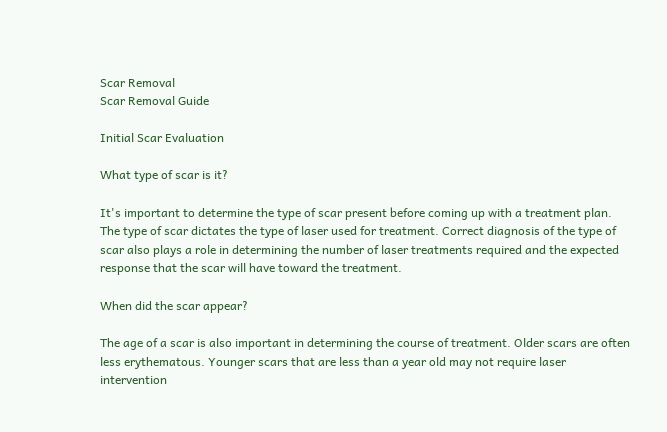Scar Removal
Scar Removal Guide

Initial Scar Evaluation

What type of scar is it?

It's important to determine the type of scar present before coming up with a treatment plan. The type of scar dictates the type of laser used for treatment. Correct diagnosis of the type of scar also plays a role in determining the number of laser treatments required and the expected response that the scar will have toward the treatment.

When did the scar appear?

The age of a scar is also important in determining the course of treatment. Older scars are often less erythematous. Younger scars that are less than a year old may not require laser intervention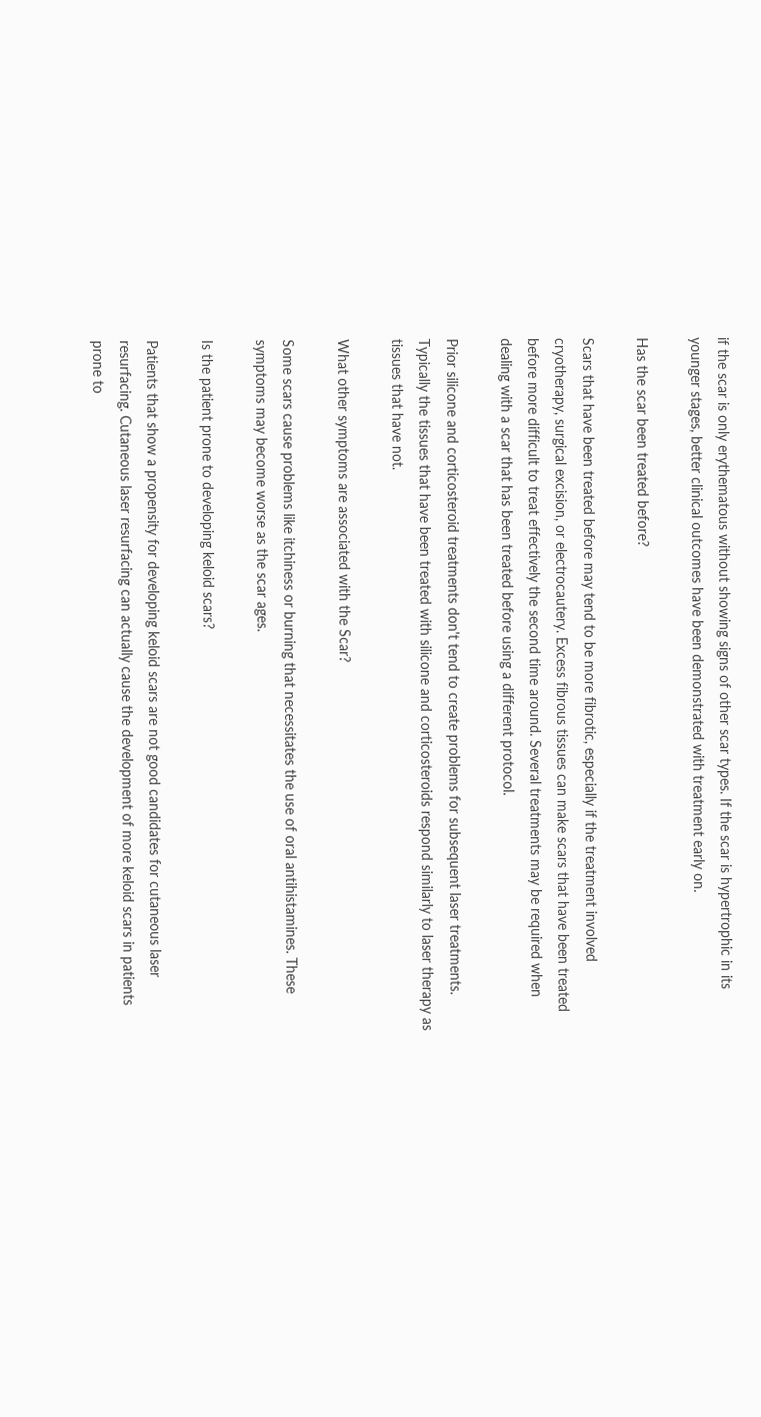if the scar is only erythematous without showing signs of other scar types. If the scar is hypertrophic in its younger stages, better clinical outcomes have been demonstrated with treatment early on.

Has the scar been treated before?

Scars that have been treated before may tend to be more fibrotic, especially if the treatment involved cryotherapy, surgical excision, or electrocautery. Excess fibrous tissues can make scars that have been treated before more difficult to treat effectively the second time around. Several treatments may be required when dealing with a scar that has been treated before using a different protocol.

Prior silicone and corticosteroid treatments don't tend to create problems for subsequent laser treatments. Typically the tissues that have been treated with silicone and corticosteroids respond similarly to laser therapy as tissues that have not.

What other symptoms are associated with the Scar?

Some scars cause problems like itchiness or burning that necessitates the use of oral antihistamines. These symptoms may become worse as the scar ages.

Is the patient prone to developing keloid scars?

Patients that show a propensity for developing keloid scars are not good candidates for cutaneous laser resurfacing. Cutaneous laser resurfacing can actually cause the development of more keloid scars in patients prone to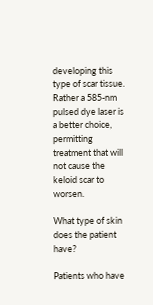developing this type of scar tissue. Rather a 585-nm pulsed dye laser is a better choice, permitting treatment that will not cause the keloid scar to worsen.

What type of skin does the patient have?

Patients who have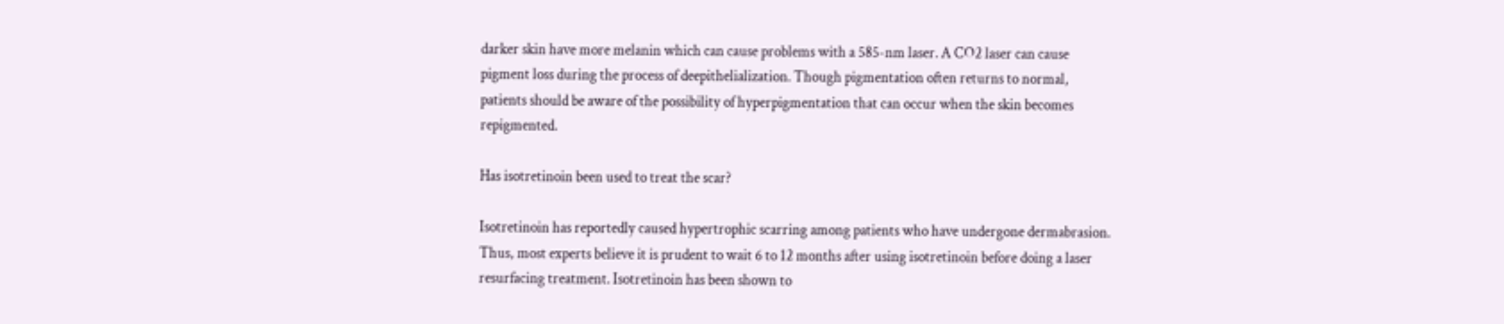darker skin have more melanin which can cause problems with a 585-nm laser. A CO2 laser can cause pigment loss during the process of deepithelialization. Though pigmentation often returns to normal, patients should be aware of the possibility of hyperpigmentation that can occur when the skin becomes repigmented.

Has isotretinoin been used to treat the scar?

Isotretinoin has reportedly caused hypertrophic scarring among patients who have undergone dermabrasion. Thus, most experts believe it is prudent to wait 6 to 12 months after using isotretinoin before doing a laser resurfacing treatment. Isotretinoin has been shown to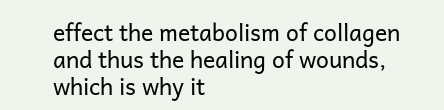effect the metabolism of collagen and thus the healing of wounds, which is why it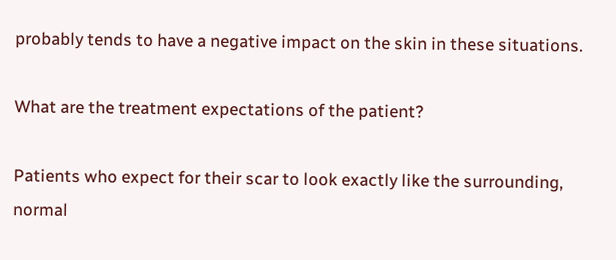probably tends to have a negative impact on the skin in these situations.

What are the treatment expectations of the patient?

Patients who expect for their scar to look exactly like the surrounding, normal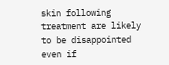skin following treatment are likely to be disappointed even if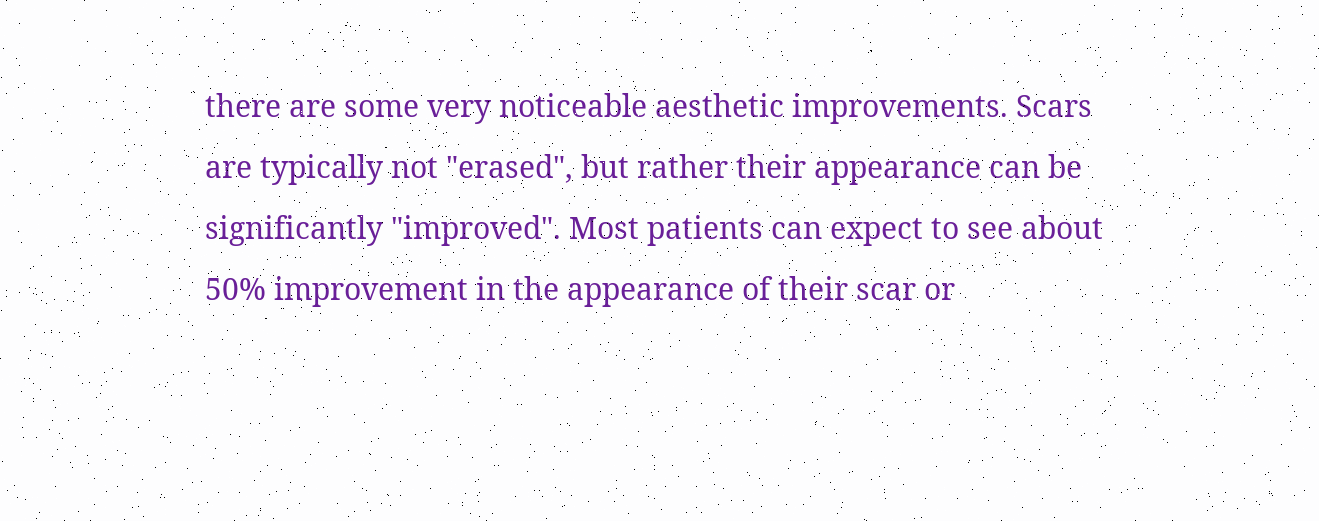there are some very noticeable aesthetic improvements. Scars are typically not "erased", but rather their appearance can be significantly "improved". Most patients can expect to see about 50% improvement in the appearance of their scar or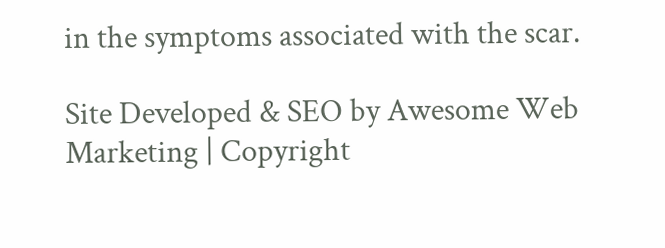in the symptoms associated with the scar.

Site Developed & SEO by Awesome Web Marketing | Copyright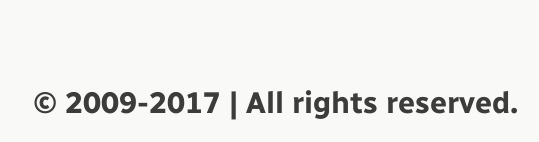© 2009-2017 | All rights reserved.